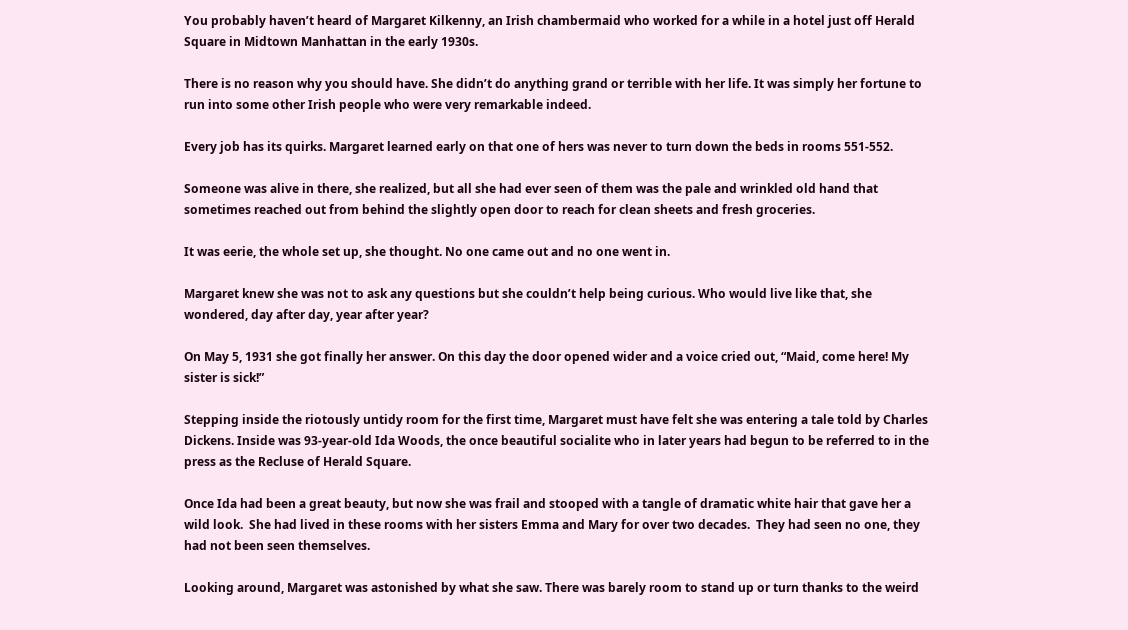You probably haven’t heard of Margaret Kilkenny, an Irish chambermaid who worked for a while in a hotel just off Herald Square in Midtown Manhattan in the early 1930s.

There is no reason why you should have. She didn’t do anything grand or terrible with her life. It was simply her fortune to run into some other Irish people who were very remarkable indeed.

Every job has its quirks. Margaret learned early on that one of hers was never to turn down the beds in rooms 551-552.

Someone was alive in there, she realized, but all she had ever seen of them was the pale and wrinkled old hand that sometimes reached out from behind the slightly open door to reach for clean sheets and fresh groceries.

It was eerie, the whole set up, she thought. No one came out and no one went in.

Margaret knew she was not to ask any questions but she couldn’t help being curious. Who would live like that, she wondered, day after day, year after year?

On May 5, 1931 she got finally her answer. On this day the door opened wider and a voice cried out, “Maid, come here! My sister is sick!”

Stepping inside the riotously untidy room for the first time, Margaret must have felt she was entering a tale told by Charles Dickens. Inside was 93-year-old Ida Woods, the once beautiful socialite who in later years had begun to be referred to in the press as the Recluse of Herald Square.

Once Ida had been a great beauty, but now she was frail and stooped with a tangle of dramatic white hair that gave her a wild look.  She had lived in these rooms with her sisters Emma and Mary for over two decades.  They had seen no one, they had not been seen themselves.

Looking around, Margaret was astonished by what she saw. There was barely room to stand up or turn thanks to the weird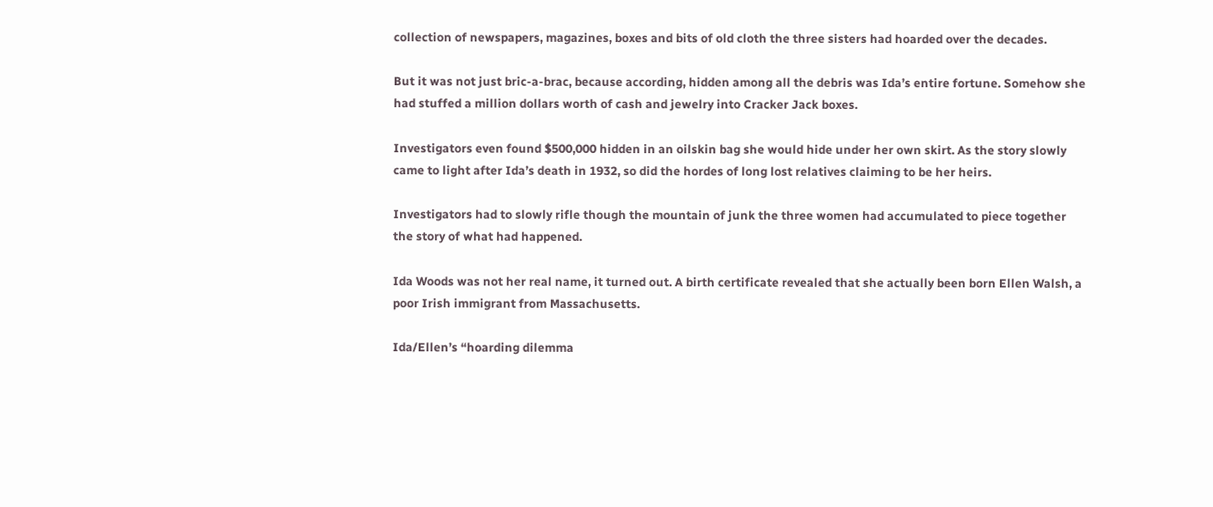collection of newspapers, magazines, boxes and bits of old cloth the three sisters had hoarded over the decades.

But it was not just bric-a-brac, because according, hidden among all the debris was Ida’s entire fortune. Somehow she had stuffed a million dollars worth of cash and jewelry into Cracker Jack boxes.

Investigators even found $500,000 hidden in an oilskin bag she would hide under her own skirt. As the story slowly came to light after Ida’s death in 1932, so did the hordes of long lost relatives claiming to be her heirs.

Investigators had to slowly rifle though the mountain of junk the three women had accumulated to piece together the story of what had happened.

Ida Woods was not her real name, it turned out. A birth certificate revealed that she actually been born Ellen Walsh, a poor Irish immigrant from Massachusetts.

Ida/Ellen’s “hoarding dilemma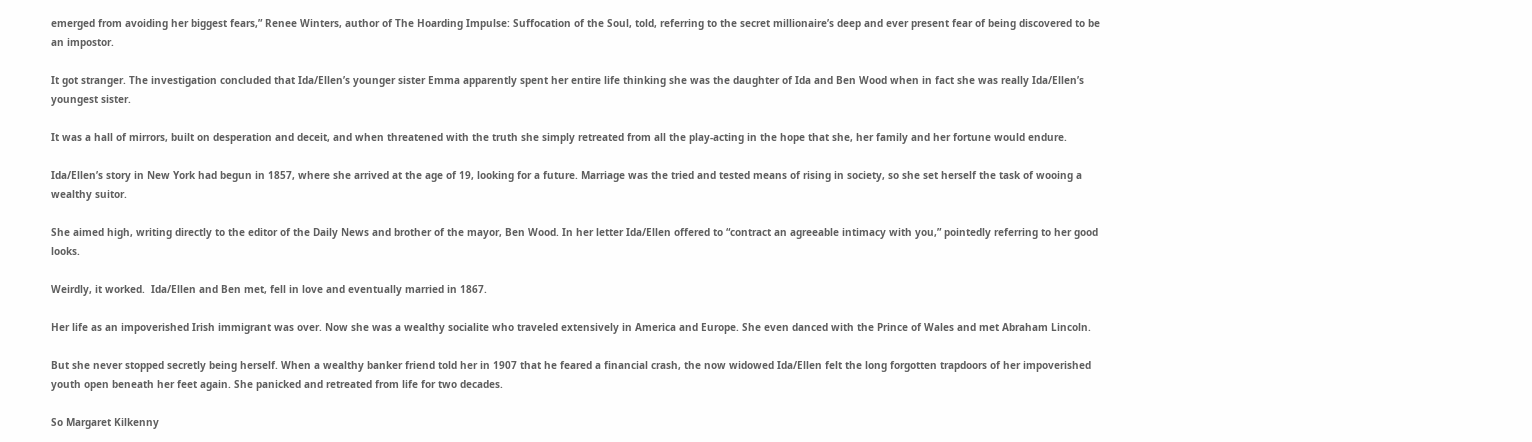emerged from avoiding her biggest fears,” Renee Winters, author of The Hoarding Impulse: Suffocation of the Soul, told, referring to the secret millionaire’s deep and ever present fear of being discovered to be an impostor.

It got stranger. The investigation concluded that Ida/Ellen’s younger sister Emma apparently spent her entire life thinking she was the daughter of Ida and Ben Wood when in fact she was really Ida/Ellen’s youngest sister.

It was a hall of mirrors, built on desperation and deceit, and when threatened with the truth she simply retreated from all the play-acting in the hope that she, her family and her fortune would endure.

Ida/Ellen’s story in New York had begun in 1857, where she arrived at the age of 19, looking for a future. Marriage was the tried and tested means of rising in society, so she set herself the task of wooing a wealthy suitor.

She aimed high, writing directly to the editor of the Daily News and brother of the mayor, Ben Wood. In her letter Ida/Ellen offered to “contract an agreeable intimacy with you,” pointedly referring to her good looks.

Weirdly, it worked.  Ida/Ellen and Ben met, fell in love and eventually married in 1867.

Her life as an impoverished Irish immigrant was over. Now she was a wealthy socialite who traveled extensively in America and Europe. She even danced with the Prince of Wales and met Abraham Lincoln.

But she never stopped secretly being herself. When a wealthy banker friend told her in 1907 that he feared a financial crash, the now widowed Ida/Ellen felt the long forgotten trapdoors of her impoverished youth open beneath her feet again. She panicked and retreated from life for two decades.

So Margaret Kilkenny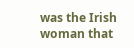was the Irish woman that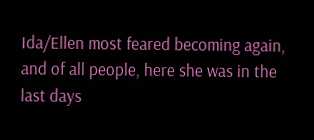Ida/Ellen most feared becoming again, and of all people, here she was in the last days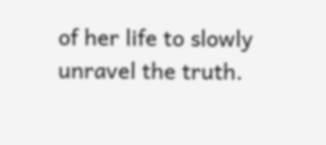of her life to slowly unravel the truth.